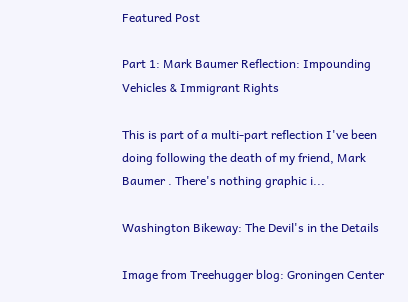Featured Post

Part 1: Mark Baumer Reflection: Impounding Vehicles & Immigrant Rights

This is part of a multi-part reflection I've been doing following the death of my friend, Mark Baumer . There's nothing graphic i...

Washington Bikeway: The Devil's in the Details

Image from Treehugger blog: Groningen Center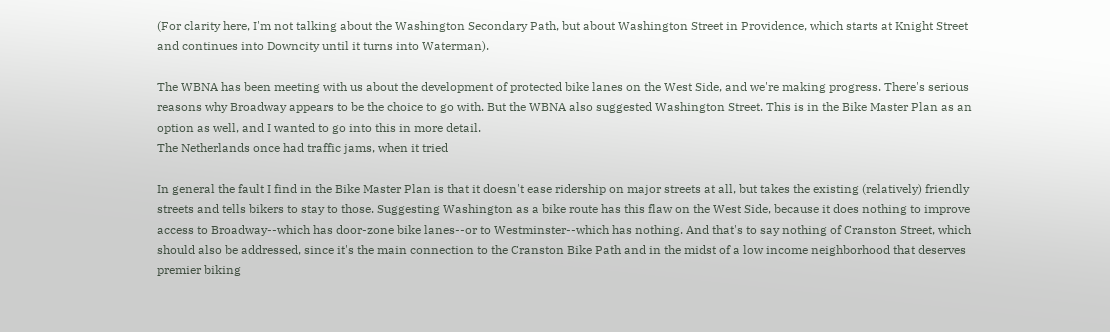(For clarity here, I'm not talking about the Washington Secondary Path, but about Washington Street in Providence, which starts at Knight Street and continues into Downcity until it turns into Waterman).

The WBNA has been meeting with us about the development of protected bike lanes on the West Side, and we're making progress. There's serious reasons why Broadway appears to be the choice to go with. But the WBNA also suggested Washington Street. This is in the Bike Master Plan as an option as well, and I wanted to go into this in more detail.
The Netherlands once had traffic jams, when it tried

In general the fault I find in the Bike Master Plan is that it doesn't ease ridership on major streets at all, but takes the existing (relatively) friendly streets and tells bikers to stay to those. Suggesting Washington as a bike route has this flaw on the West Side, because it does nothing to improve access to Broadway--which has door-zone bike lanes--or to Westminster--which has nothing. And that's to say nothing of Cranston Street, which should also be addressed, since it's the main connection to the Cranston Bike Path and in the midst of a low income neighborhood that deserves premier biking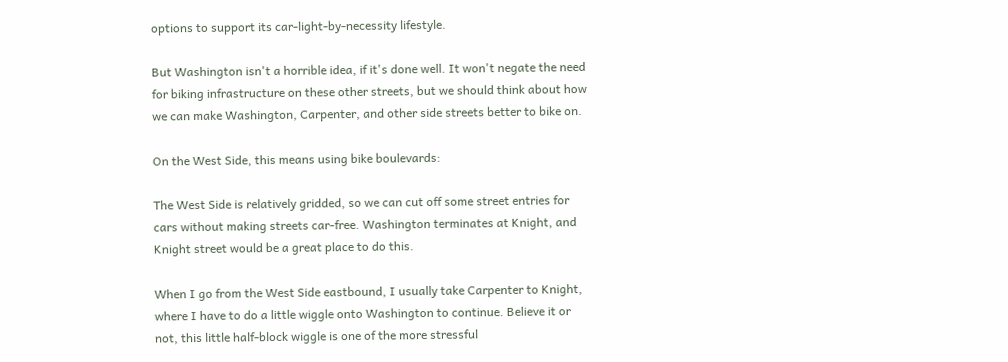options to support its car-light-by-necessity lifestyle.

But Washington isn't a horrible idea, if it's done well. It won't negate the need for biking infrastructure on these other streets, but we should think about how we can make Washington, Carpenter, and other side streets better to bike on.

On the West Side, this means using bike boulevards:

The West Side is relatively gridded, so we can cut off some street entries for cars without making streets car-free. Washington terminates at Knight, and Knight street would be a great place to do this.

When I go from the West Side eastbound, I usually take Carpenter to Knight, where I have to do a little wiggle onto Washington to continue. Believe it or not, this little half-block wiggle is one of the more stressful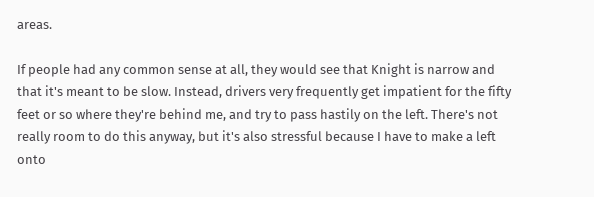areas.

If people had any common sense at all, they would see that Knight is narrow and that it's meant to be slow. Instead, drivers very frequently get impatient for the fifty feet or so where they're behind me, and try to pass hastily on the left. There's not really room to do this anyway, but it's also stressful because I have to make a left onto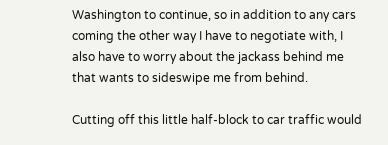Washington to continue, so in addition to any cars coming the other way I have to negotiate with, I also have to worry about the jackass behind me that wants to sideswipe me from behind.

Cutting off this little half-block to car traffic would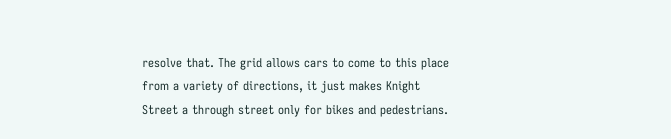resolve that. The grid allows cars to come to this place from a variety of directions, it just makes Knight Street a through street only for bikes and pedestrians.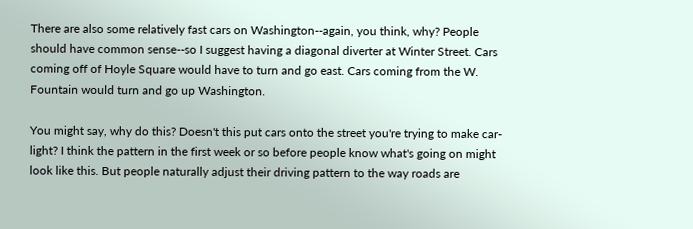There are also some relatively fast cars on Washington--again, you think, why? People should have common sense--so I suggest having a diagonal diverter at Winter Street. Cars coming off of Hoyle Square would have to turn and go east. Cars coming from the W. Fountain would turn and go up Washington.

You might say, why do this? Doesn't this put cars onto the street you're trying to make car-light? I think the pattern in the first week or so before people know what's going on might look like this. But people naturally adjust their driving pattern to the way roads are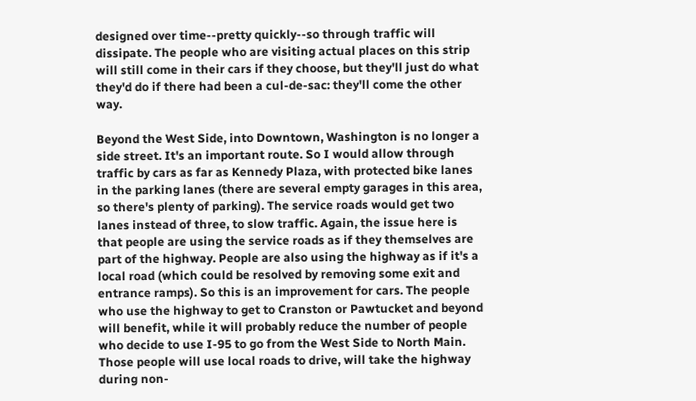designed over time--pretty quickly--so through traffic will dissipate. The people who are visiting actual places on this strip will still come in their cars if they choose, but they'll just do what they'd do if there had been a cul-de-sac: they'll come the other way.

Beyond the West Side, into Downtown, Washington is no longer a side street. It's an important route. So I would allow through traffic by cars as far as Kennedy Plaza, with protected bike lanes in the parking lanes (there are several empty garages in this area, so there's plenty of parking). The service roads would get two lanes instead of three, to slow traffic. Again, the issue here is that people are using the service roads as if they themselves are part of the highway. People are also using the highway as if it's a local road (which could be resolved by removing some exit and entrance ramps). So this is an improvement for cars. The people who use the highway to get to Cranston or Pawtucket and beyond will benefit, while it will probably reduce the number of people who decide to use I-95 to go from the West Side to North Main. Those people will use local roads to drive, will take the highway during non-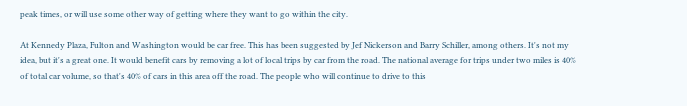peak times, or will use some other way of getting where they want to go within the city.

At Kennedy Plaza, Fulton and Washington would be car free. This has been suggested by Jef Nickerson and Barry Schiller, among others. It's not my idea, but it's a great one. It would benefit cars by removing a lot of local trips by car from the road. The national average for trips under two miles is 40% of total car volume, so that's 40% of cars in this area off the road. The people who will continue to drive to this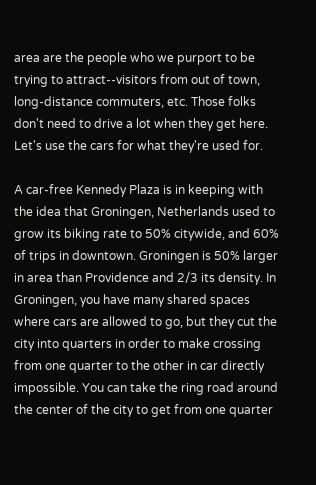area are the people who we purport to be trying to attract--visitors from out of town, long-distance commuters, etc. Those folks don't need to drive a lot when they get here. Let's use the cars for what they're used for.

A car-free Kennedy Plaza is in keeping with the idea that Groningen, Netherlands used to grow its biking rate to 50% citywide, and 60% of trips in downtown. Groningen is 50% larger in area than Providence and 2/3 its density. In Groningen, you have many shared spaces where cars are allowed to go, but they cut the city into quarters in order to make crossing from one quarter to the other in car directly impossible. You can take the ring road around the center of the city to get from one quarter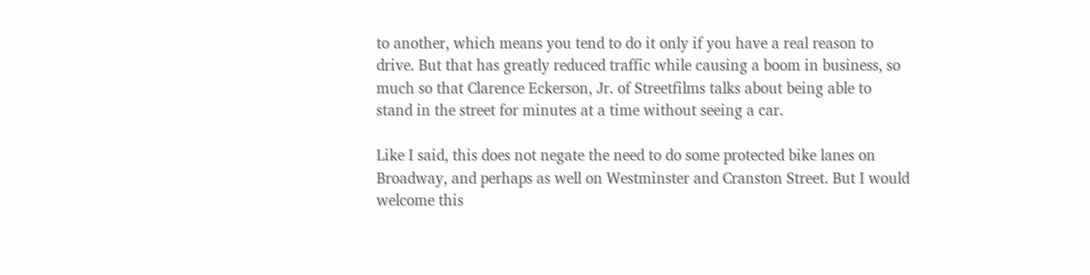to another, which means you tend to do it only if you have a real reason to drive. But that has greatly reduced traffic while causing a boom in business, so much so that Clarence Eckerson, Jr. of Streetfilms talks about being able to stand in the street for minutes at a time without seeing a car.

Like I said, this does not negate the need to do some protected bike lanes on Broadway, and perhaps as well on Westminster and Cranston Street. But I would welcome this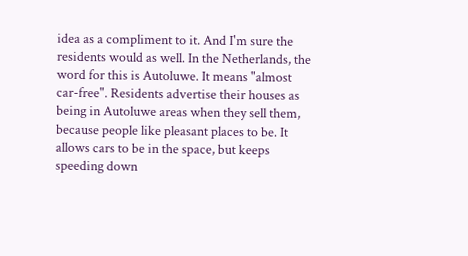idea as a compliment to it. And I'm sure the residents would as well. In the Netherlands, the word for this is Autoluwe. It means "almost car-free". Residents advertise their houses as being in Autoluwe areas when they sell them, because people like pleasant places to be. It allows cars to be in the space, but keeps speeding down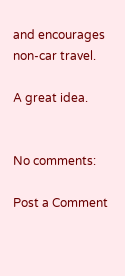and encourages non-car travel.

A great idea.


No comments:

Post a Comment